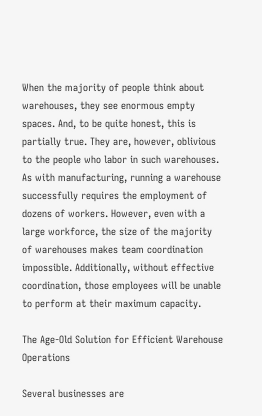When the majority of people think about warehouses, they see enormous empty spaces. And, to be quite honest, this is partially true. They are, however, oblivious to the people who labor in such warehouses. As with manufacturing, running a warehouse successfully requires the employment of dozens of workers. However, even with a large workforce, the size of the majority of warehouses makes team coordination impossible. Additionally, without effective coordination, those employees will be unable to perform at their maximum capacity.

The Age-Old Solution for Efficient Warehouse Operations

Several businesses are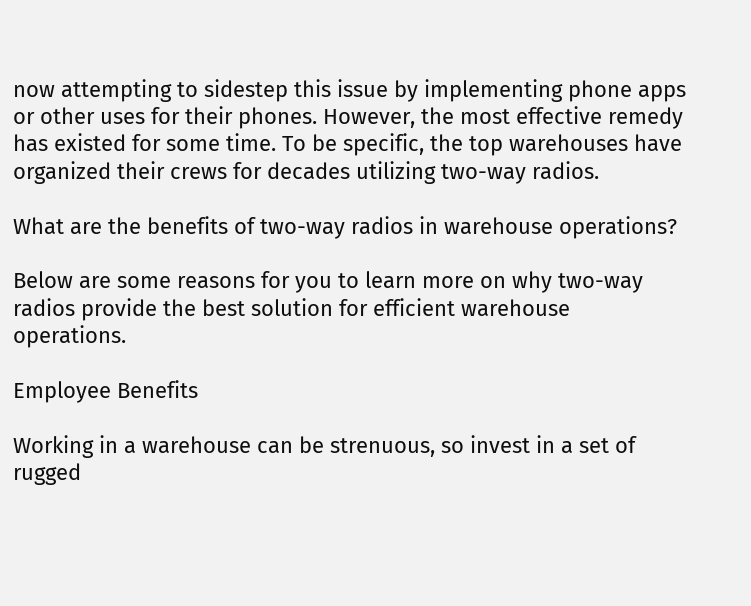now attempting to sidestep this issue by implementing phone apps or other uses for their phones. However, the most effective remedy has existed for some time. To be specific, the top warehouses have organized their crews for decades utilizing two-way radios.

What are the benefits of two-way radios in warehouse operations?

Below are some reasons for you to learn more on why two-way radios provide the best solution for efficient warehouse operations.

Employee Benefits

Working in a warehouse can be strenuous, so invest in a set of rugged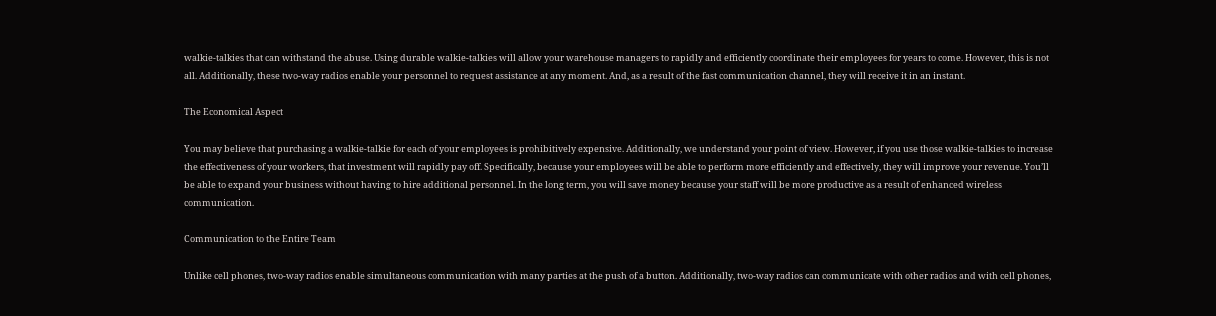walkie-talkies that can withstand the abuse. Using durable walkie-talkies will allow your warehouse managers to rapidly and efficiently coordinate their employees for years to come. However, this is not all. Additionally, these two-way radios enable your personnel to request assistance at any moment. And, as a result of the fast communication channel, they will receive it in an instant.

The Economical Aspect

You may believe that purchasing a walkie-talkie for each of your employees is prohibitively expensive. Additionally, we understand your point of view. However, if you use those walkie-talkies to increase the effectiveness of your workers, that investment will rapidly pay off. Specifically, because your employees will be able to perform more efficiently and effectively, they will improve your revenue. You’ll be able to expand your business without having to hire additional personnel. In the long term, you will save money because your staff will be more productive as a result of enhanced wireless communication.

Communication to the Entire Team

Unlike cell phones, two-way radios enable simultaneous communication with many parties at the push of a button. Additionally, two-way radios can communicate with other radios and with cell phones,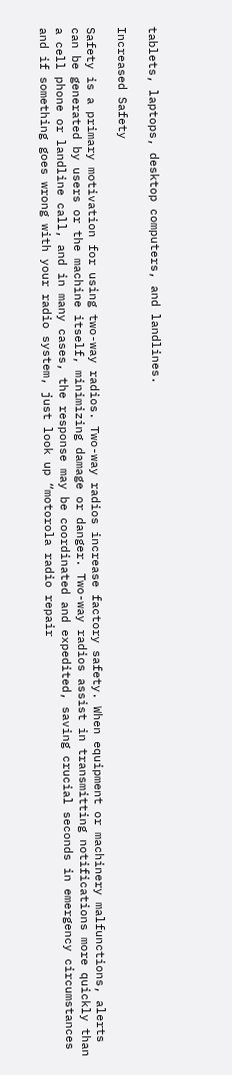tablets, laptops, desktop computers, and landlines.

Increased Safety

Safety is a primary motivation for using two-way radios. Two-way radios increase factory safety. When equipment or machinery malfunctions, alerts can be generated by users or the machine itself, minimizing damage or danger. Two-way radios assist in transmitting notifications more quickly than a cell phone or landline call, and in many cases, the response may be coordinated and expedited, saving crucial seconds in emergency circumstances and if something goes wrong with your radio system, just look up “motorola radio repair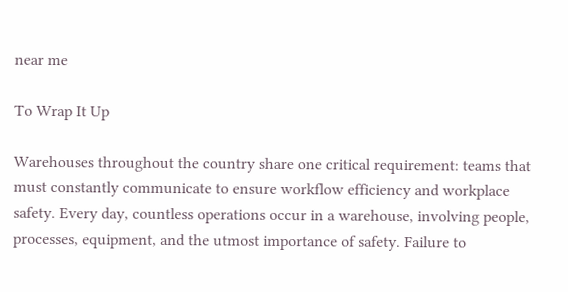near me

To Wrap It Up

Warehouses throughout the country share one critical requirement: teams that must constantly communicate to ensure workflow efficiency and workplace safety. Every day, countless operations occur in a warehouse, involving people, processes, equipment, and the utmost importance of safety. Failure to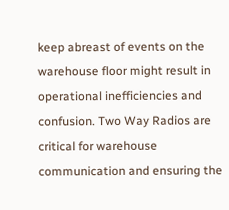keep abreast of events on the warehouse floor might result in operational inefficiencies and confusion. Two Way Radios are critical for warehouse communication and ensuring the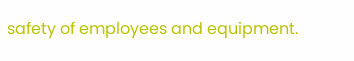safety of employees and equipment.